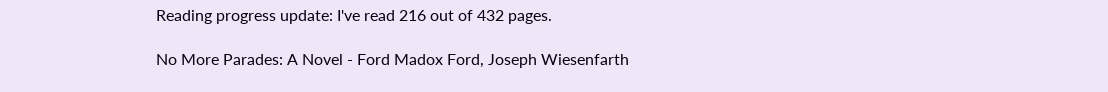Reading progress update: I've read 216 out of 432 pages.

No More Parades: A Novel - Ford Madox Ford, Joseph Wiesenfarth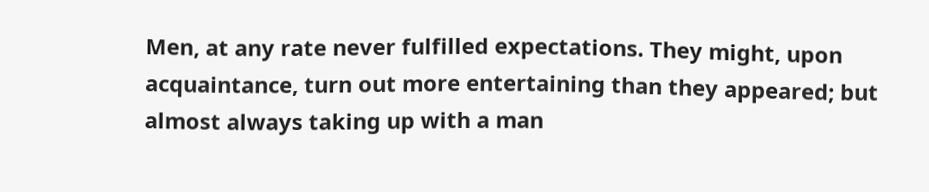Men, at any rate never fulfilled expectations. They might, upon acquaintance, turn out more entertaining than they appeared; but almost always taking up with a man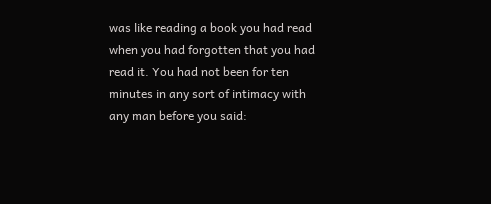was like reading a book you had read when you had forgotten that you had read it. You had not been for ten minutes in any sort of intimacy with any man before you said: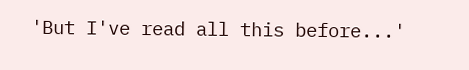'But I've read all this before...'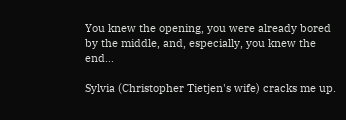You knew the opening, you were already bored by the middle, and, especially, you knew the end...

Sylvia (Christopher Tietjen's wife) cracks me up.